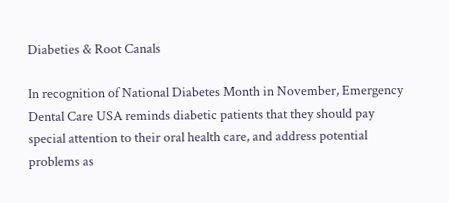Diabeties & Root Canals

In recognition of National Diabetes Month in November, Emergency Dental Care USA reminds diabetic patients that they should pay special attention to their oral health care, and address potential problems as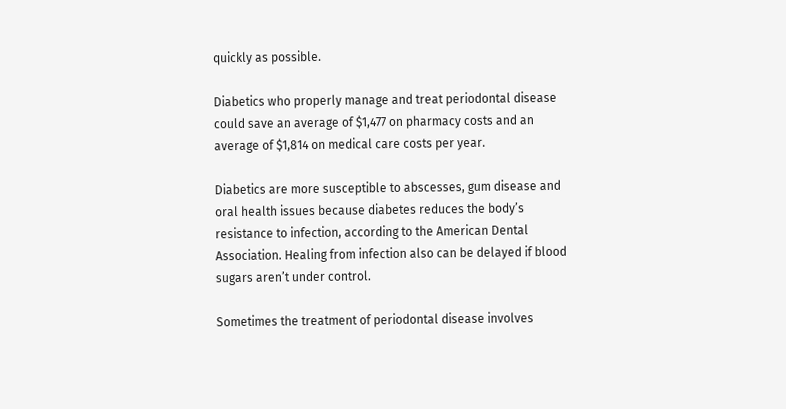quickly as possible.

Diabetics who properly manage and treat periodontal disease could save an average of $1,477 on pharmacy costs and an average of $1,814 on medical care costs per year.

Diabetics are more susceptible to abscesses, gum disease and oral health issues because diabetes reduces the body’s resistance to infection, according to the American Dental Association. Healing from infection also can be delayed if blood sugars aren’t under control.

Sometimes the treatment of periodontal disease involves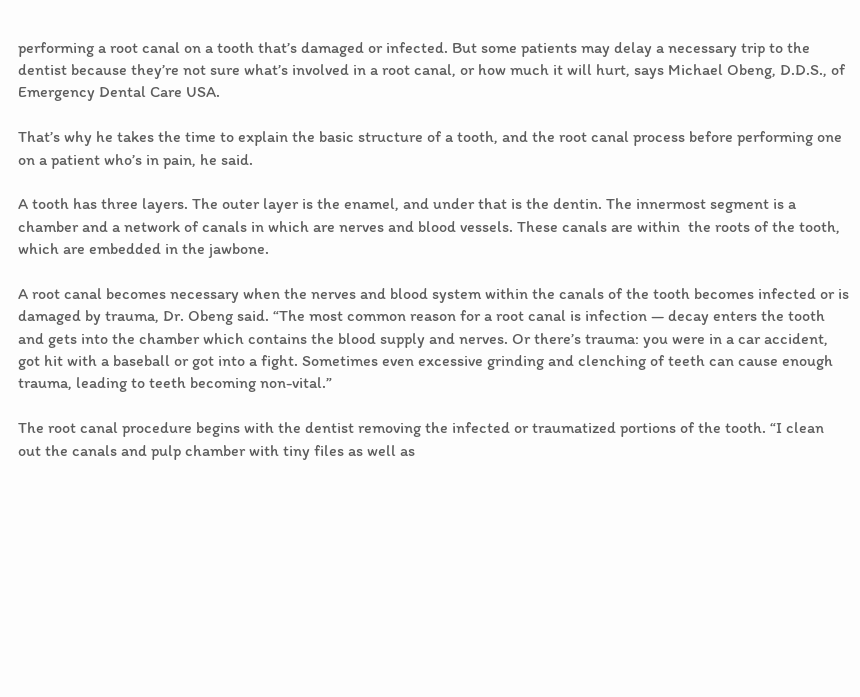performing a root canal on a tooth that’s damaged or infected. But some patients may delay a necessary trip to the dentist because they’re not sure what’s involved in a root canal, or how much it will hurt, says Michael Obeng, D.D.S., of Emergency Dental Care USA.

That’s why he takes the time to explain the basic structure of a tooth, and the root canal process before performing one on a patient who’s in pain, he said.

A tooth has three layers. The outer layer is the enamel, and under that is the dentin. The innermost segment is a chamber and a network of canals in which are nerves and blood vessels. These canals are within  the roots of the tooth, which are embedded in the jawbone.

A root canal becomes necessary when the nerves and blood system within the canals of the tooth becomes infected or is damaged by trauma, Dr. Obeng said. “The most common reason for a root canal is infection — decay enters the tooth and gets into the chamber which contains the blood supply and nerves. Or there’s trauma: you were in a car accident, got hit with a baseball or got into a fight. Sometimes even excessive grinding and clenching of teeth can cause enough trauma, leading to teeth becoming non-vital.”

The root canal procedure begins with the dentist removing the infected or traumatized portions of the tooth. “I clean out the canals and pulp chamber with tiny files as well as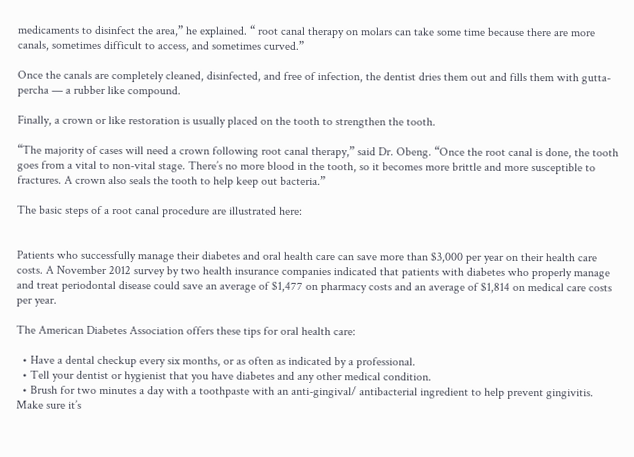medicaments to disinfect the area,” he explained. “ root canal therapy on molars can take some time because there are more canals, sometimes difficult to access, and sometimes curved.”

Once the canals are completely cleaned, disinfected, and free of infection, the dentist dries them out and fills them with gutta-percha — a rubber like compound.

Finally, a crown or like restoration is usually placed on the tooth to strengthen the tooth.

“The majority of cases will need a crown following root canal therapy,” said Dr. Obeng. “Once the root canal is done, the tooth goes from a vital to non-vital stage. There’s no more blood in the tooth, so it becomes more brittle and more susceptible to fractures. A crown also seals the tooth to help keep out bacteria.”

The basic steps of a root canal procedure are illustrated here:


Patients who successfully manage their diabetes and oral health care can save more than $3,000 per year on their health care costs. A November 2012 survey by two health insurance companies indicated that patients with diabetes who properly manage and treat periodontal disease could save an average of $1,477 on pharmacy costs and an average of $1,814 on medical care costs per year.

The American Diabetes Association offers these tips for oral health care:

  • Have a dental checkup every six months, or as often as indicated by a professional.
  • Tell your dentist or hygienist that you have diabetes and any other medical condition.
  • Brush for two minutes a day with a toothpaste with an anti-gingival/ antibacterial ingredient to help prevent gingivitis. Make sure it’s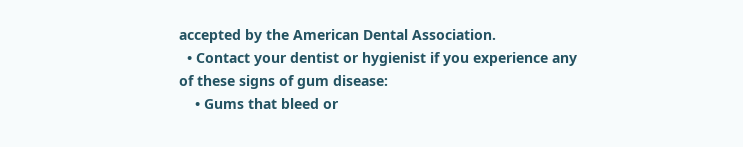accepted by the American Dental Association.
  • Contact your dentist or hygienist if you experience any of these signs of gum disease:
    • Gums that bleed or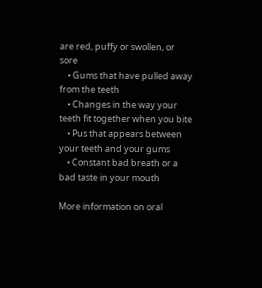are red, puffy or swollen, or sore
    • Gums that have pulled away from the teeth
    • Changes in the way your teeth fit together when you bite
    • Pus that appears between your teeth and your gums
    • Constant bad breath or a bad taste in your mouth

More information on oral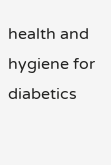health and hygiene for diabetics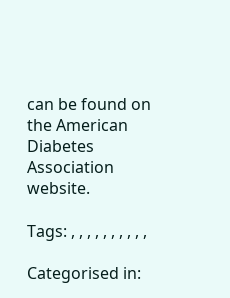can be found on the American Diabetes Association website.

Tags: , , , , , , , , , ,

Categorised in: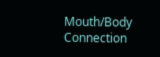Mouth/Body Connection